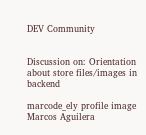DEV Community


Discussion on: Orientation about store files/images in backend

marcode_ely profile image
Marcos Aguilera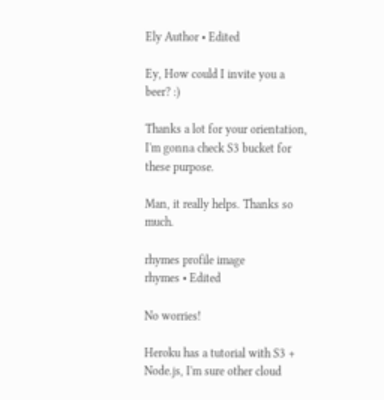Ely Author • Edited

Ey, How could I invite you a beer? :)

Thanks a lot for your orientation, I'm gonna check S3 bucket for these purpose.

Man, it really helps. Thanks so much.

rhymes profile image
rhymes • Edited

No worries!

Heroku has a tutorial with S3 + Node.js, I'm sure other cloud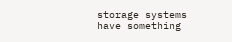storage systems have something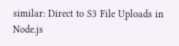similar: Direct to S3 File Uploads in Node.js